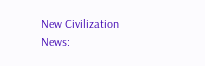New Civilization News: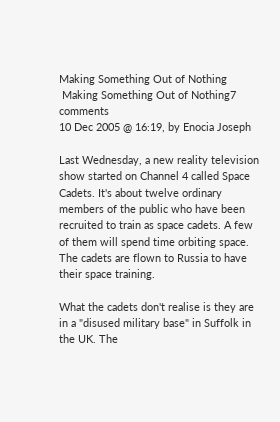Making Something Out of Nothing
 Making Something Out of Nothing7 comments
10 Dec 2005 @ 16:19, by Enocia Joseph

Last Wednesday, a new reality television show started on Channel 4 called Space Cadets. It's about twelve ordinary members of the public who have been recruited to train as space cadets. A few of them will spend time orbiting space. The cadets are flown to Russia to have their space training.

What the cadets don't realise is they are in a "disused military base" in Suffolk in the UK. The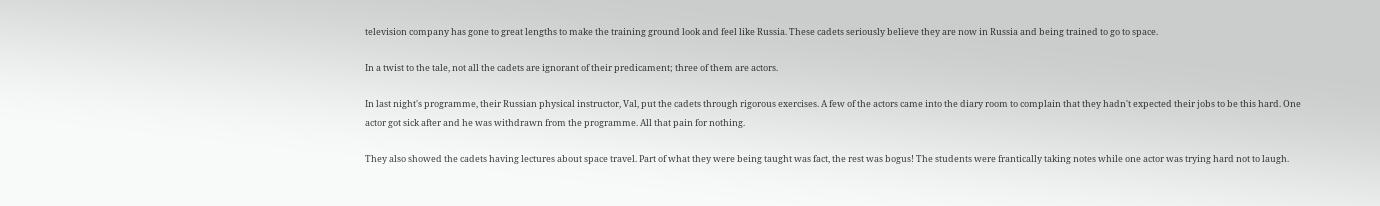television company has gone to great lengths to make the training ground look and feel like Russia. These cadets seriously believe they are now in Russia and being trained to go to space.

In a twist to the tale, not all the cadets are ignorant of their predicament; three of them are actors.

In last night's programme, their Russian physical instructor, Val, put the cadets through rigorous exercises. A few of the actors came into the diary room to complain that they hadn't expected their jobs to be this hard. One actor got sick after and he was withdrawn from the programme. All that pain for nothing.

They also showed the cadets having lectures about space travel. Part of what they were being taught was fact, the rest was bogus! The students were frantically taking notes while one actor was trying hard not to laugh.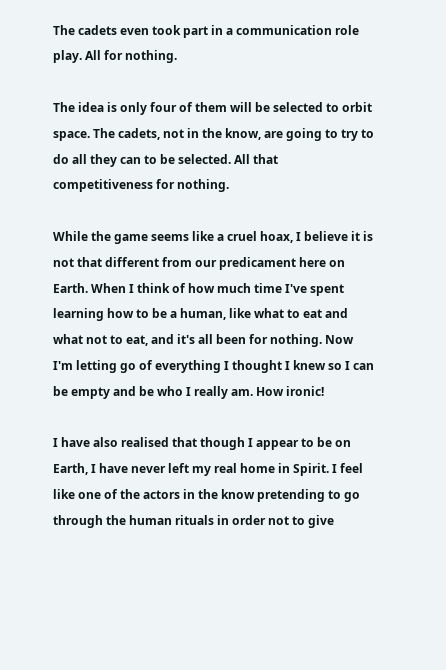The cadets even took part in a communication role play. All for nothing.

The idea is only four of them will be selected to orbit space. The cadets, not in the know, are going to try to do all they can to be selected. All that competitiveness for nothing.

While the game seems like a cruel hoax, I believe it is not that different from our predicament here on Earth. When I think of how much time I've spent learning how to be a human, like what to eat and what not to eat, and it's all been for nothing. Now I'm letting go of everything I thought I knew so I can be empty and be who I really am. How ironic!

I have also realised that though I appear to be on Earth, I have never left my real home in Spirit. I feel like one of the actors in the know pretending to go through the human rituals in order not to give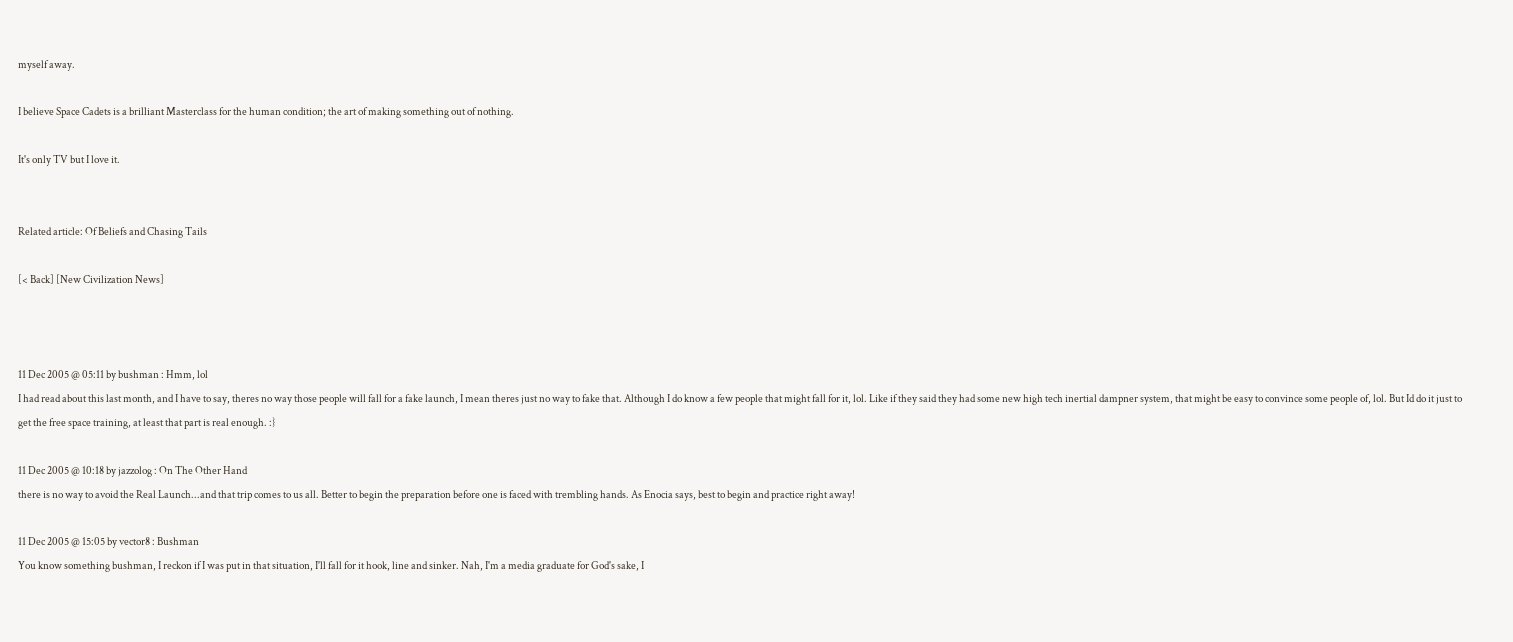myself away.

I believe Space Cadets is a brilliant Masterclass for the human condition; the art of making something out of nothing.

It's only TV but I love it.


Related article: Of Beliefs and Chasing Tails

[< Back] [New Civilization News]



11 Dec 2005 @ 05:11 by bushman : Hmm, lol
I had read about this last month, and I have to say, theres no way those people will fall for a fake launch, I mean theres just no way to fake that. Although I do know a few people that might fall for it, lol. Like if they said they had some new high tech inertial dampner system, that might be easy to convince some people of, lol. But Id do it just to get the free space training, at least that part is real enough. :}

11 Dec 2005 @ 10:18 by jazzolog : On The Other Hand
there is no way to avoid the Real Launch...and that trip comes to us all. Better to begin the preparation before one is faced with trembling hands. As Enocia says, best to begin and practice right away!

11 Dec 2005 @ 15:05 by vector8 : Bushman
You know something bushman, I reckon if I was put in that situation, I'll fall for it hook, line and sinker. Nah, I'm a media graduate for God's sake, I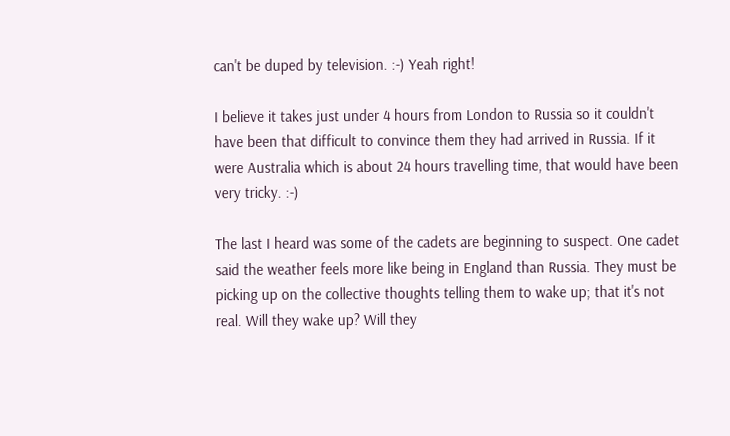can't be duped by television. :-) Yeah right!

I believe it takes just under 4 hours from London to Russia so it couldn't have been that difficult to convince them they had arrived in Russia. If it were Australia which is about 24 hours travelling time, that would have been very tricky. :-)

The last I heard was some of the cadets are beginning to suspect. One cadet said the weather feels more like being in England than Russia. They must be picking up on the collective thoughts telling them to wake up; that it's not real. Will they wake up? Will they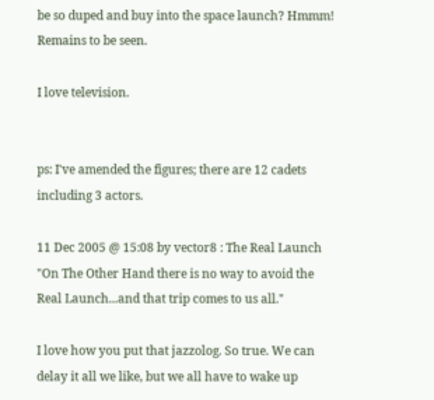be so duped and buy into the space launch? Hmmm! Remains to be seen.

I love television.


ps: I've amended the figures; there are 12 cadets including 3 actors.

11 Dec 2005 @ 15:08 by vector8 : The Real Launch
"On The Other Hand there is no way to avoid the Real Launch...and that trip comes to us all."

I love how you put that jazzolog. So true. We can delay it all we like, but we all have to wake up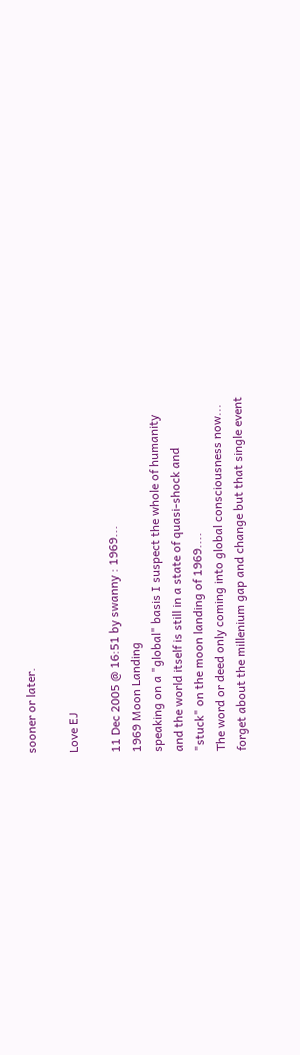sooner or later.

Love EJ

11 Dec 2005 @ 16:51 by swanny : 1969...
1969 Moon Landing
speaking on a "global" basis I suspect the whole of humanity
and the world itself is still in a state of quasi-shock and
"stuck" on the moon landing of 1969....
The word or deed only coming into global consciousness now...
forget about the millenium gap and change but that single event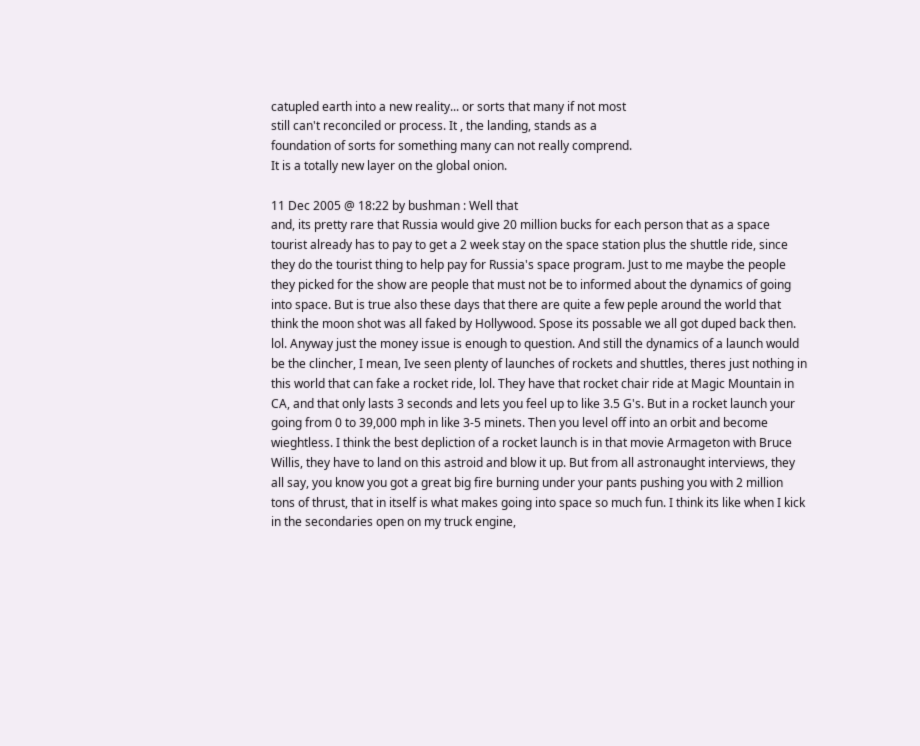catupled earth into a new reality... or sorts that many if not most
still can't reconciled or process. It , the landing, stands as a
foundation of sorts for something many can not really comprend.
It is a totally new layer on the global onion.

11 Dec 2005 @ 18:22 by bushman : Well that
and, its pretty rare that Russia would give 20 million bucks for each person that as a space tourist already has to pay to get a 2 week stay on the space station plus the shuttle ride, since they do the tourist thing to help pay for Russia's space program. Just to me maybe the people they picked for the show are people that must not be to informed about the dynamics of going into space. But is true also these days that there are quite a few peple around the world that think the moon shot was all faked by Hollywood. Spose its possable we all got duped back then. lol. Anyway just the money issue is enough to question. And still the dynamics of a launch would be the clincher, I mean, Ive seen plenty of launches of rockets and shuttles, theres just nothing in this world that can fake a rocket ride, lol. They have that rocket chair ride at Magic Mountain in CA, and that only lasts 3 seconds and lets you feel up to like 3.5 G's. But in a rocket launch your going from 0 to 39,000 mph in like 3-5 minets. Then you level off into an orbit and become wieghtless. I think the best depliction of a rocket launch is in that movie Armageton with Bruce Willis, they have to land on this astroid and blow it up. But from all astronaught interviews, they all say, you know you got a great big fire burning under your pants pushing you with 2 million tons of thrust, that in itself is what makes going into space so much fun. I think its like when I kick in the secondaries open on my truck engine,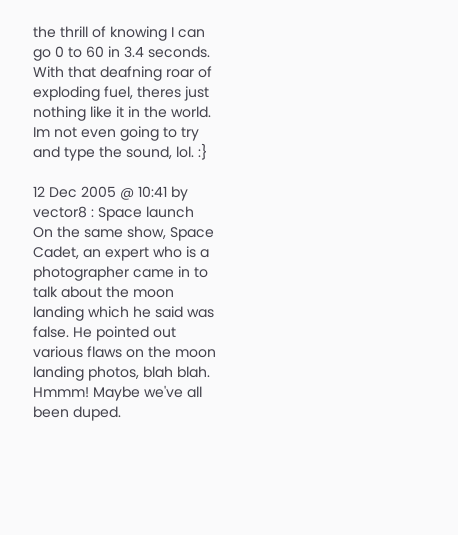the thrill of knowing I can go 0 to 60 in 3.4 seconds. With that deafning roar of exploding fuel, theres just nothing like it in the world. Im not even going to try and type the sound, lol. :}

12 Dec 2005 @ 10:41 by vector8 : Space launch
On the same show, Space Cadet, an expert who is a photographer came in to talk about the moon landing which he said was false. He pointed out various flaws on the moon landing photos, blah blah. Hmmm! Maybe we've all been duped.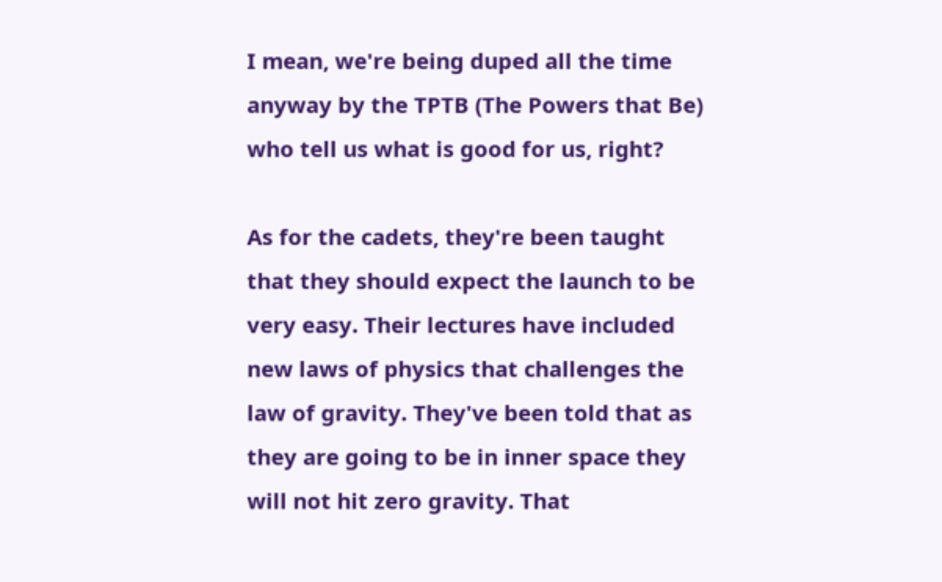I mean, we're being duped all the time anyway by the TPTB (The Powers that Be) who tell us what is good for us, right?

As for the cadets, they're been taught that they should expect the launch to be very easy. Their lectures have included new laws of physics that challenges the law of gravity. They've been told that as they are going to be in inner space they will not hit zero gravity. That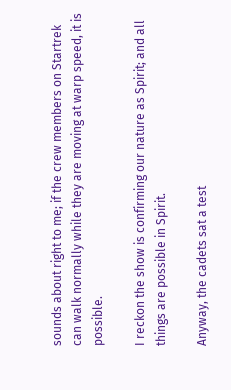sounds about right to me; if the crew members on Startrek can walk normally while they are moving at warp speed, it is possible.

I reckon the show is confirming our nature as Spirit; and all things are possible in Spirit.

Anyway, the cadets sat a test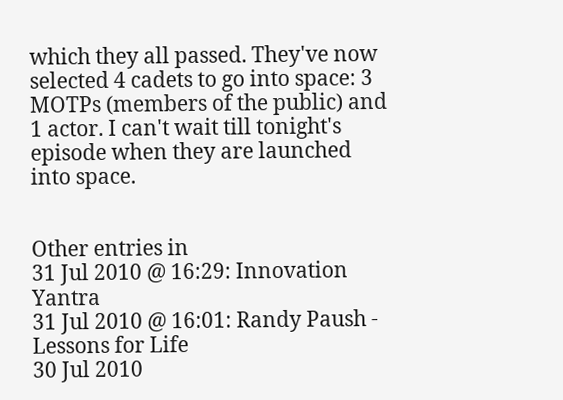which they all passed. They've now selected 4 cadets to go into space: 3 MOTPs (members of the public) and 1 actor. I can't wait till tonight's episode when they are launched into space.


Other entries in
31 Jul 2010 @ 16:29: Innovation Yantra
31 Jul 2010 @ 16:01: Randy Paush - Lessons for Life
30 Jul 2010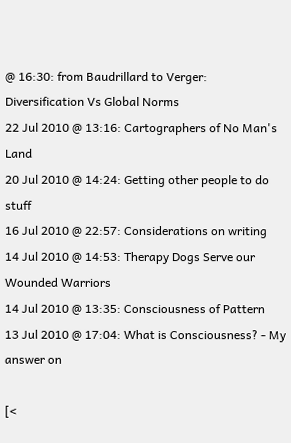@ 16:30: from Baudrillard to Verger: Diversification Vs Global Norms
22 Jul 2010 @ 13:16: Cartographers of No Man's Land
20 Jul 2010 @ 14:24: Getting other people to do stuff
16 Jul 2010 @ 22:57: Considerations on writing
14 Jul 2010 @ 14:53: Therapy Dogs Serve our Wounded Warriors
14 Jul 2010 @ 13:35: Consciousness of Pattern
13 Jul 2010 @ 17:04: What is Consciousness? - My answer on

[<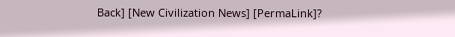Back] [New Civilization News] [PermaLink]?